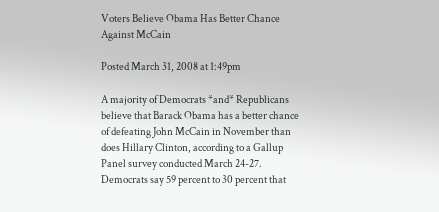Voters Believe Obama Has Better Chance Against McCain

Posted March 31, 2008 at 1:49pm

A majority of Democrats *and* Republicans believe that Barack Obama has a better chance of defeating John McCain in November than does Hillary Clinton, according to a Gallup Panel survey conducted March 24-27. Democrats say 59 percent to 30 percent that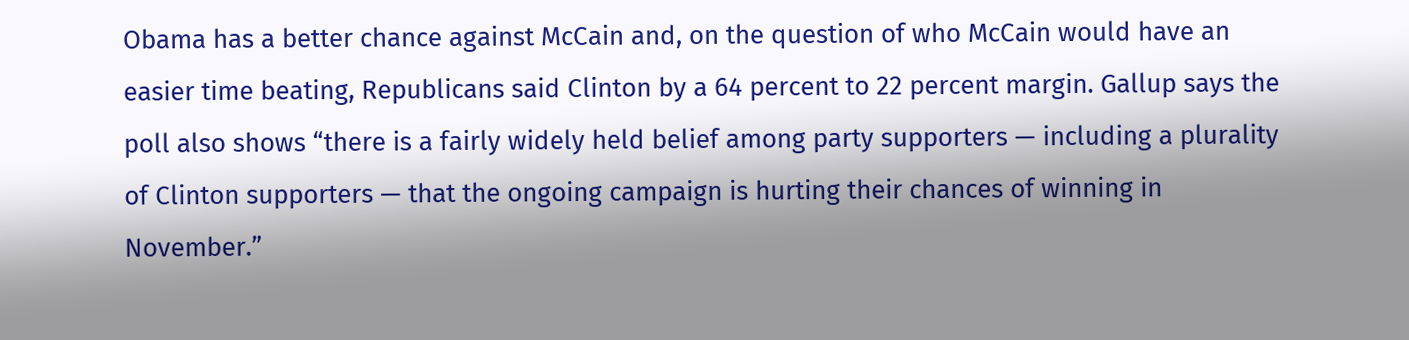Obama has a better chance against McCain and, on the question of who McCain would have an easier time beating, Republicans said Clinton by a 64 percent to 22 percent margin. Gallup says the poll also shows “there is a fairly widely held belief among party supporters — including a plurality of Clinton supporters — that the ongoing campaign is hurting their chances of winning in November.”